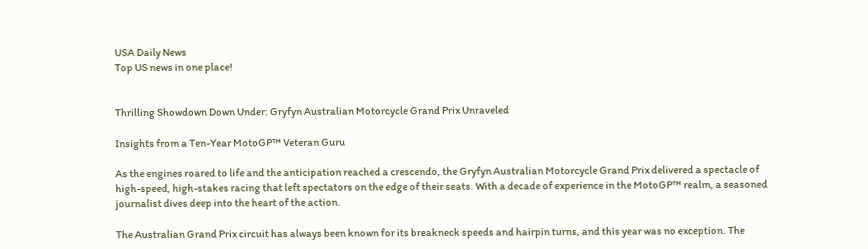USA Daily News
Top US news in one place!


Thrilling Showdown Down Under: Gryfyn Australian Motorcycle Grand Prix Unraveled

Insights from a Ten-Year MotoGP™ Veteran Guru

As the engines roared to life and the anticipation reached a crescendo, the Gryfyn Australian Motorcycle Grand Prix delivered a spectacle of high-speed, high-stakes racing that left spectators on the edge of their seats. With a decade of experience in the MotoGP™ realm, a seasoned journalist dives deep into the heart of the action.

The Australian Grand Prix circuit has always been known for its breakneck speeds and hairpin turns, and this year was no exception. The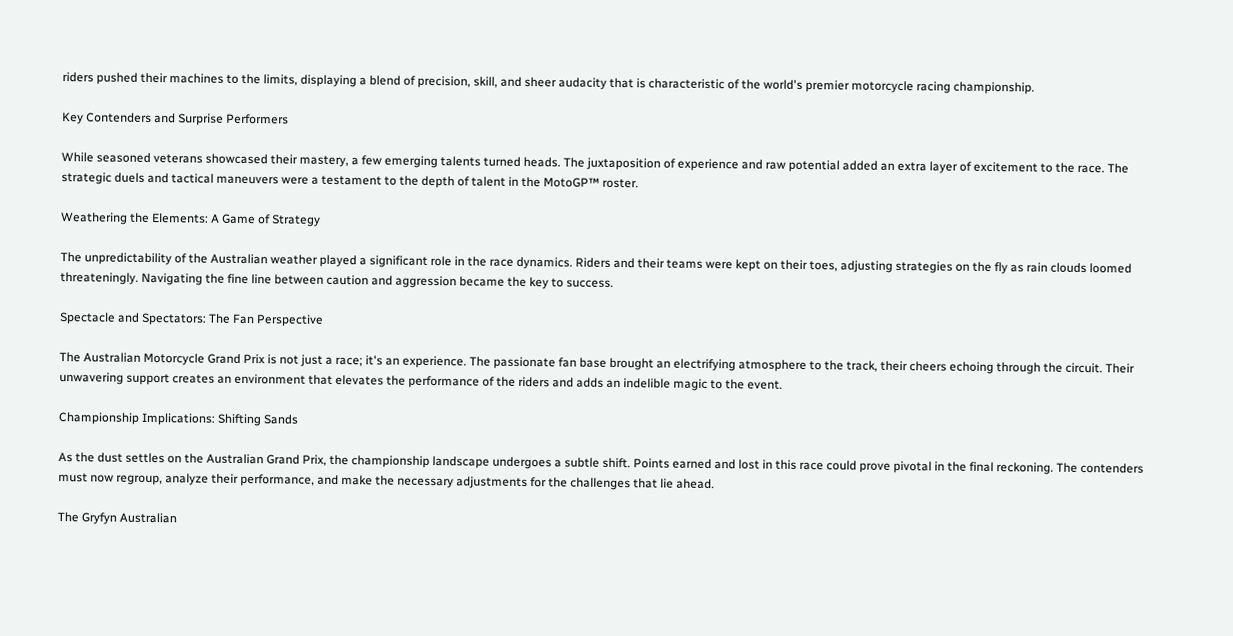riders pushed their machines to the limits, displaying a blend of precision, skill, and sheer audacity that is characteristic of the world's premier motorcycle racing championship.

Key Contenders and Surprise Performers

While seasoned veterans showcased their mastery, a few emerging talents turned heads. The juxtaposition of experience and raw potential added an extra layer of excitement to the race. The strategic duels and tactical maneuvers were a testament to the depth of talent in the MotoGP™ roster.

Weathering the Elements: A Game of Strategy

The unpredictability of the Australian weather played a significant role in the race dynamics. Riders and their teams were kept on their toes, adjusting strategies on the fly as rain clouds loomed threateningly. Navigating the fine line between caution and aggression became the key to success.

Spectacle and Spectators: The Fan Perspective

The Australian Motorcycle Grand Prix is not just a race; it's an experience. The passionate fan base brought an electrifying atmosphere to the track, their cheers echoing through the circuit. Their unwavering support creates an environment that elevates the performance of the riders and adds an indelible magic to the event.

Championship Implications: Shifting Sands

As the dust settles on the Australian Grand Prix, the championship landscape undergoes a subtle shift. Points earned and lost in this race could prove pivotal in the final reckoning. The contenders must now regroup, analyze their performance, and make the necessary adjustments for the challenges that lie ahead.

The Gryfyn Australian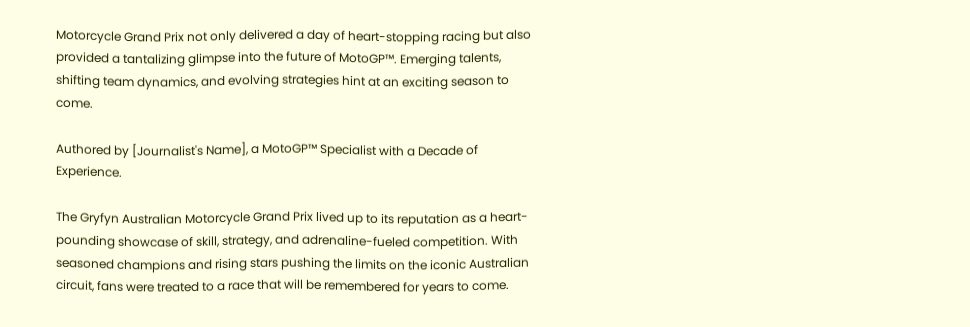Motorcycle Grand Prix not only delivered a day of heart-stopping racing but also provided a tantalizing glimpse into the future of MotoGP™. Emerging talents, shifting team dynamics, and evolving strategies hint at an exciting season to come.

Authored by [Journalist's Name], a MotoGP™ Specialist with a Decade of Experience.

The Gryfyn Australian Motorcycle Grand Prix lived up to its reputation as a heart-pounding showcase of skill, strategy, and adrenaline-fueled competition. With seasoned champions and rising stars pushing the limits on the iconic Australian circuit, fans were treated to a race that will be remembered for years to come.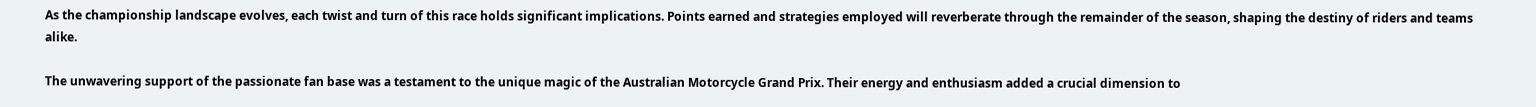As the championship landscape evolves, each twist and turn of this race holds significant implications. Points earned and strategies employed will reverberate through the remainder of the season, shaping the destiny of riders and teams alike.

The unwavering support of the passionate fan base was a testament to the unique magic of the Australian Motorcycle Grand Prix. Their energy and enthusiasm added a crucial dimension to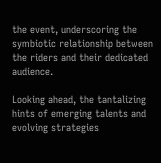the event, underscoring the symbiotic relationship between the riders and their dedicated audience.

Looking ahead, the tantalizing hints of emerging talents and evolving strategies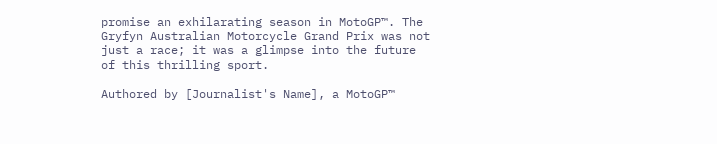promise an exhilarating season in MotoGP™. The Gryfyn Australian Motorcycle Grand Prix was not just a race; it was a glimpse into the future of this thrilling sport.

Authored by [Journalist's Name], a MotoGP™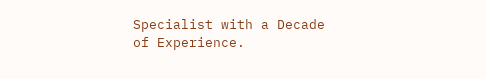Specialist with a Decade of Experience.